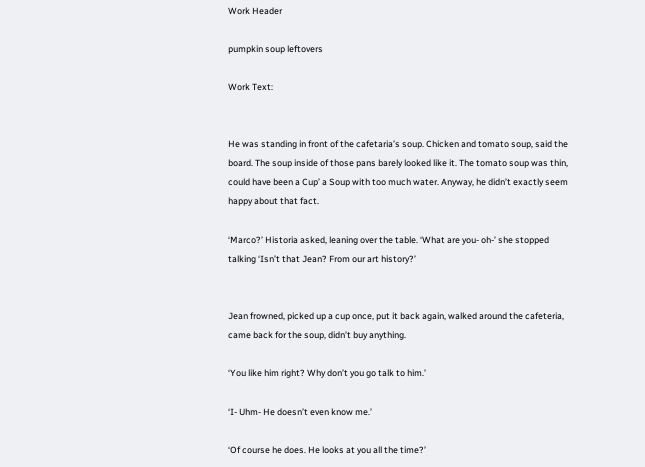Work Header

pumpkin soup leftovers

Work Text:


He was standing in front of the cafetaria’s soup. Chicken and tomato soup, said the board. The soup inside of those pans barely looked like it. The tomato soup was thin, could have been a Cup’ a Soup with too much water. Anyway, he didn’t exactly seem happy about that fact.

‘Marco?’ Historia asked, leaning over the table. ‘What are you- oh-’ she stopped talking ‘Isn’t that Jean? From our art history?’


Jean frowned, picked up a cup once, put it back again, walked around the cafeteria, came back for the soup, didn’t buy anything.

‘You like him right? Why don’t you go talk to him.’

‘I- Uhm- He doesn’t even know me.’

‘Of course he does. He looks at you all the time?’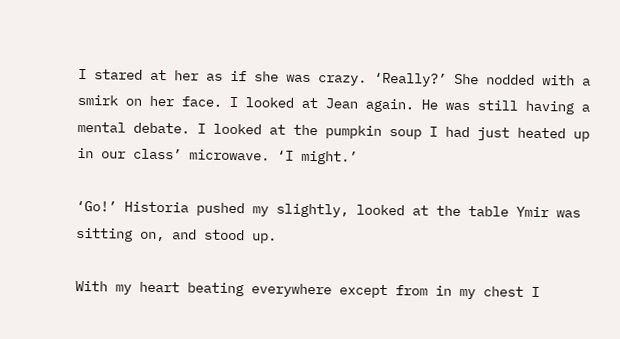I stared at her as if she was crazy. ‘Really?’ She nodded with a smirk on her face. I looked at Jean again. He was still having a mental debate. I looked at the pumpkin soup I had just heated up in our class’ microwave. ‘I might.’

‘Go!’ Historia pushed my slightly, looked at the table Ymir was sitting on, and stood up.

With my heart beating everywhere except from in my chest I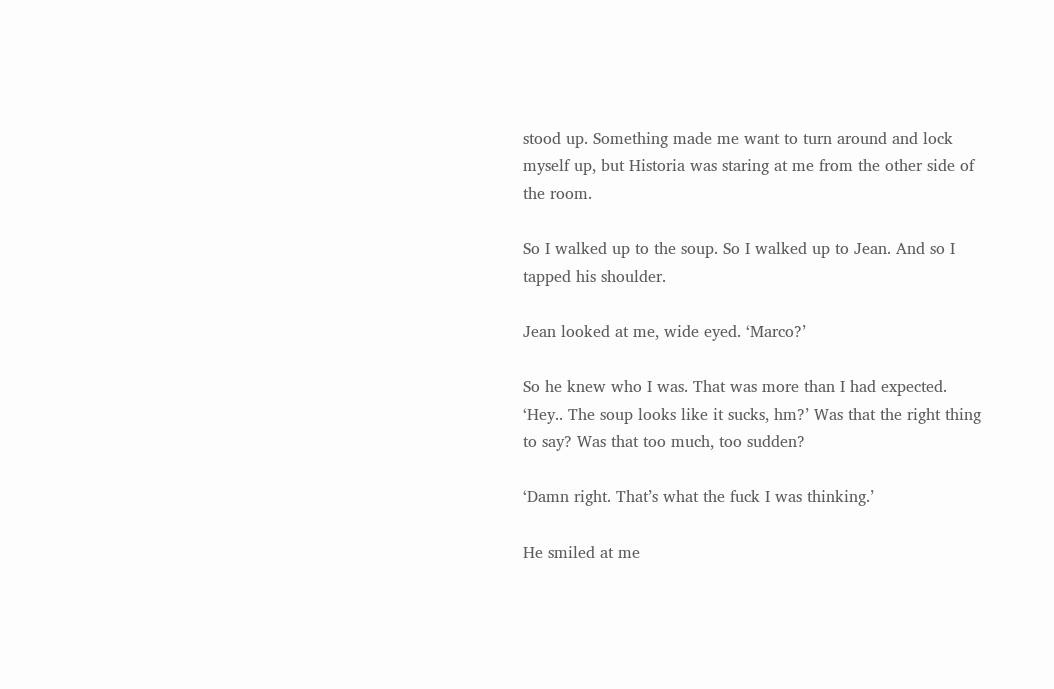stood up. Something made me want to turn around and lock myself up, but Historia was staring at me from the other side of the room.

So I walked up to the soup. So I walked up to Jean. And so I tapped his shoulder.

Jean looked at me, wide eyed. ‘Marco?’

So he knew who I was. That was more than I had expected. ‘Hey.. The soup looks like it sucks, hm?’ Was that the right thing to say? Was that too much, too sudden?

‘Damn right. That’s what the fuck I was thinking.’

He smiled at me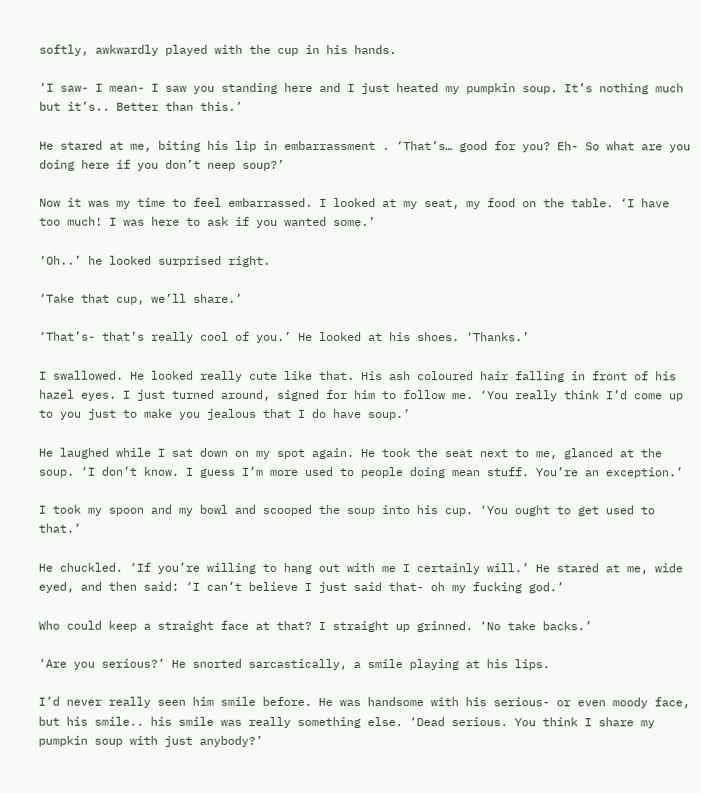softly, awkwardly played with the cup in his hands.

‘I saw- I mean- I saw you standing here and I just heated my pumpkin soup. It’s nothing much but it’s.. Better than this.’

He stared at me, biting his lip in embarrassment . ‘That’s… good for you? Eh- So what are you doing here if you don’t neep soup?’

Now it was my time to feel embarrassed. I looked at my seat, my food on the table. ‘I have too much! I was here to ask if you wanted some.’

‘Oh..’ he looked surprised right.

‘Take that cup, we’ll share.’

‘That’s- that’s really cool of you.’ He looked at his shoes. ‘Thanks.’

I swallowed. He looked really cute like that. His ash coloured hair falling in front of his hazel eyes. I just turned around, signed for him to follow me. ‘You really think I’d come up to you just to make you jealous that I do have soup.’

He laughed while I sat down on my spot again. He took the seat next to me, glanced at the soup. ‘I don’t know. I guess I’m more used to people doing mean stuff. You’re an exception.’

I took my spoon and my bowl and scooped the soup into his cup. ‘You ought to get used to that.’

He chuckled. ‘If you’re willing to hang out with me I certainly will.’ He stared at me, wide eyed, and then said: ‘I can’t believe I just said that- oh my fucking god.’

Who could keep a straight face at that? I straight up grinned. ‘No take backs.’

‘Are you serious?’ He snorted sarcastically, a smile playing at his lips.

I’d never really seen him smile before. He was handsome with his serious- or even moody face, but his smile.. his smile was really something else. ‘Dead serious. You think I share my pumpkin soup with just anybody?’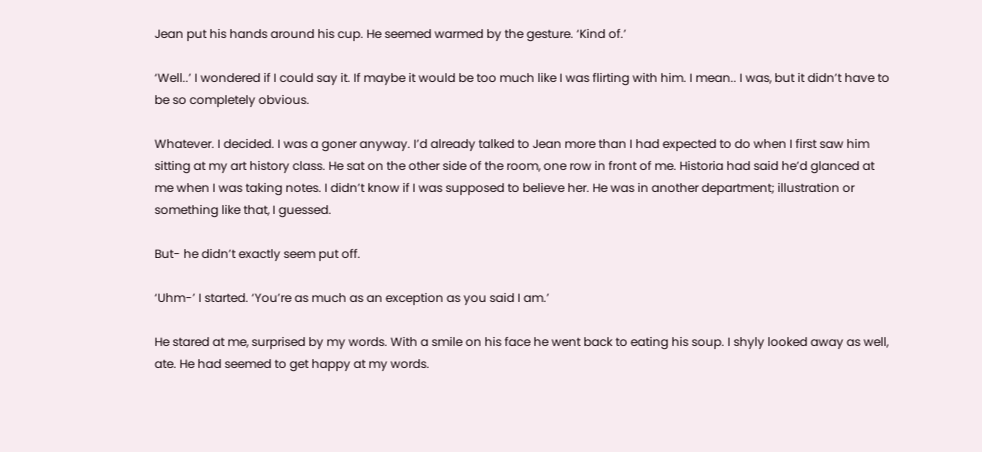Jean put his hands around his cup. He seemed warmed by the gesture. ‘Kind of.’

‘Well..’ I wondered if I could say it. If maybe it would be too much like I was flirting with him. I mean.. I was, but it didn’t have to be so completely obvious.

Whatever. I decided. I was a goner anyway. I’d already talked to Jean more than I had expected to do when I first saw him sitting at my art history class. He sat on the other side of the room, one row in front of me. Historia had said he’d glanced at me when I was taking notes. I didn’t know if I was supposed to believe her. He was in another department; illustration or something like that, I guessed.

But- he didn’t exactly seem put off.

‘Uhm-’ I started. ‘You’re as much as an exception as you said I am.’

He stared at me, surprised by my words. With a smile on his face he went back to eating his soup. I shyly looked away as well, ate. He had seemed to get happy at my words.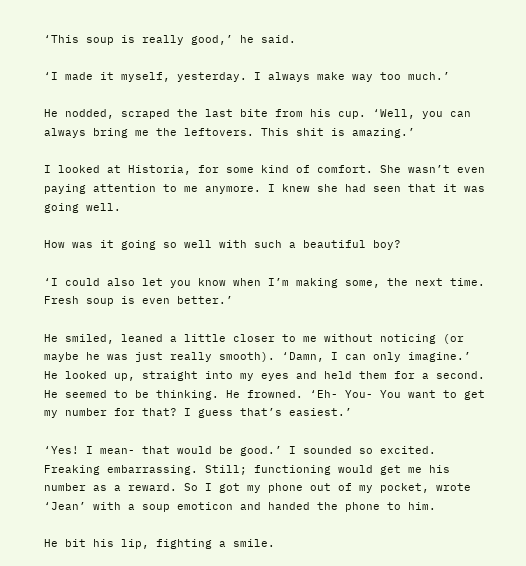‘This soup is really good,’ he said.

‘I made it myself, yesterday. I always make way too much.’

He nodded, scraped the last bite from his cup. ‘Well, you can always bring me the leftovers. This shit is amazing.’

I looked at Historia, for some kind of comfort. She wasn’t even paying attention to me anymore. I knew she had seen that it was going well.

How was it going so well with such a beautiful boy?

‘I could also let you know when I’m making some, the next time. Fresh soup is even better.’

He smiled, leaned a little closer to me without noticing (or maybe he was just really smooth). ‘Damn, I can only imagine.’ He looked up, straight into my eyes and held them for a second. He seemed to be thinking. He frowned. ‘Eh- You- You want to get my number for that? I guess that’s easiest.’

‘Yes! I mean- that would be good.’ I sounded so excited. Freaking embarrassing. Still; functioning would get me his number as a reward. So I got my phone out of my pocket, wrote ‘Jean’ with a soup emoticon and handed the phone to him.

He bit his lip, fighting a smile.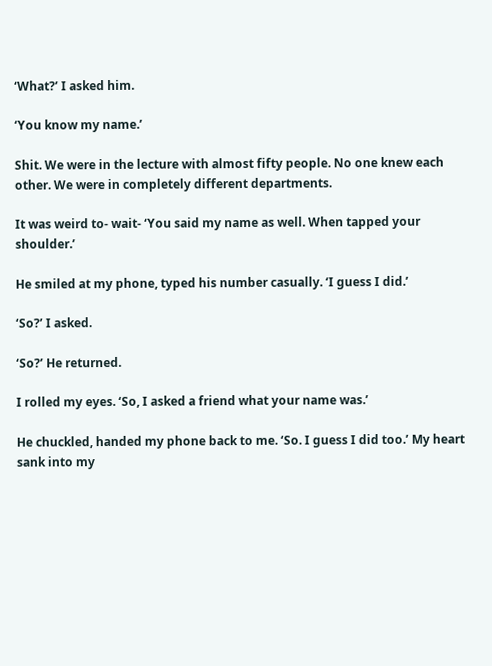‘What?’ I asked him.

‘You know my name.’

Shit. We were in the lecture with almost fifty people. No one knew each other. We were in completely different departments.

It was weird to- wait- ‘You said my name as well. When tapped your shoulder.’

He smiled at my phone, typed his number casually. ‘I guess I did.’

‘So?’ I asked.

‘So?’ He returned.

I rolled my eyes. ‘So, I asked a friend what your name was.’

He chuckled, handed my phone back to me. ‘So. I guess I did too.’ My heart sank into my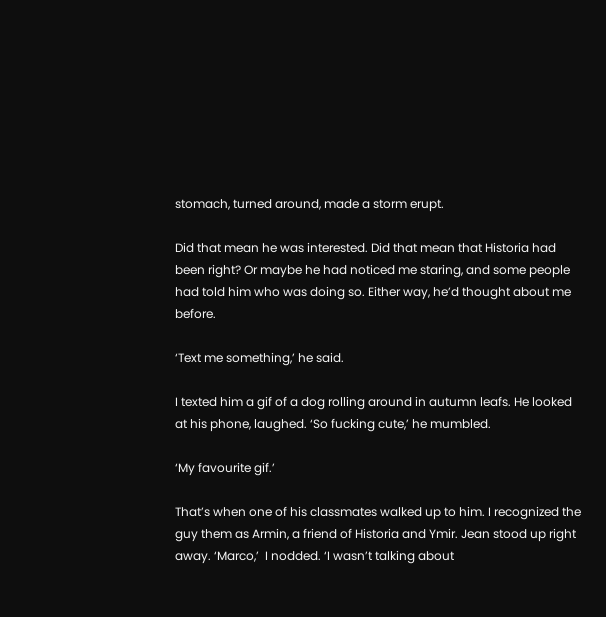stomach, turned around, made a storm erupt.

Did that mean he was interested. Did that mean that Historia had been right? Or maybe he had noticed me staring, and some people had told him who was doing so. Either way, he’d thought about me before.

‘Text me something,’ he said.

I texted him a gif of a dog rolling around in autumn leafs. He looked at his phone, laughed. ‘So fucking cute,’ he mumbled.

‘My favourite gif.’

That’s when one of his classmates walked up to him. I recognized the guy them as Armin, a friend of Historia and Ymir. Jean stood up right away. ‘Marco,’  I nodded. ‘I wasn’t talking about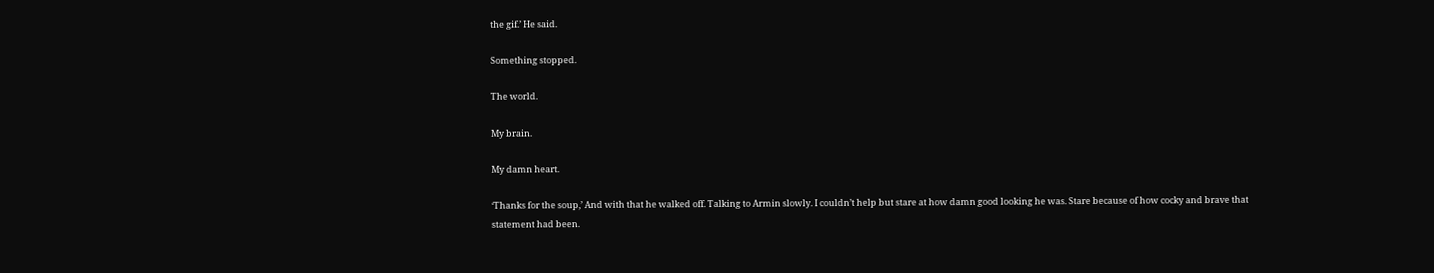the gif.’ He said.

Something stopped.

The world.

My brain.

My damn heart.

‘Thanks for the soup,’ And with that he walked off. Talking to Armin slowly. I couldn’t help but stare at how damn good looking he was. Stare because of how cocky and brave that statement had been.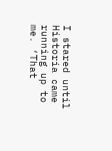I stared until Historia came running up to me. ‘That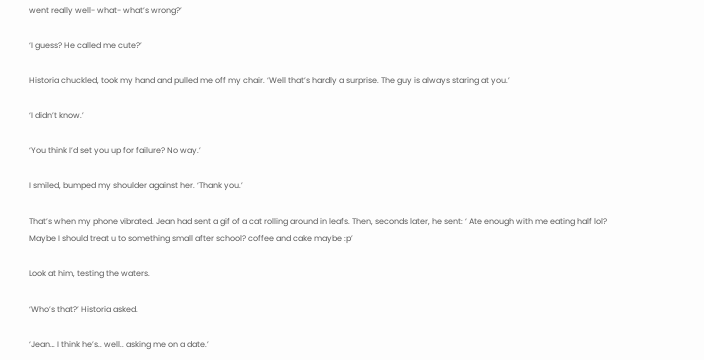went really well- what- what’s wrong?’

‘I guess? He called me cute?’

Historia chuckled, took my hand and pulled me off my chair. ‘Well that’s hardly a surprise. The guy is always staring at you.’

‘I didn’t know.’

‘You think I’d set you up for failure? No way.’

I smiled, bumped my shoulder against her. ‘Thank you.’

That’s when my phone vibrated. Jean had sent a gif of a cat rolling around in leafs. Then, seconds later, he sent: ‘ Ate enough with me eating half lol? Maybe I should treat u to something small after school? coffee and cake maybe :p’

Look at him, testing the waters.

‘Who’s that?’ Historia asked.

‘Jean… I think he’s.. well.. asking me on a date.’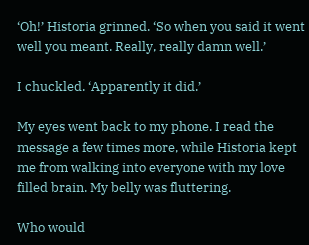‘Oh!’ Historia grinned. ‘So when you said it went well you meant. Really, really damn well.’

I chuckled. ‘Apparently it did.’

My eyes went back to my phone. I read the message a few times more, while Historia kept me from walking into everyone with my love filled brain. My belly was fluttering.

Who would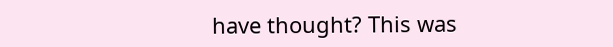have thought? This was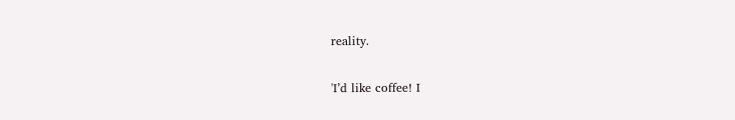reality.

'I’d like coffee! I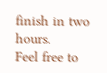finish in two hours.
Feel free to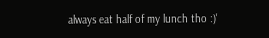always eat half of my lunch tho :)'